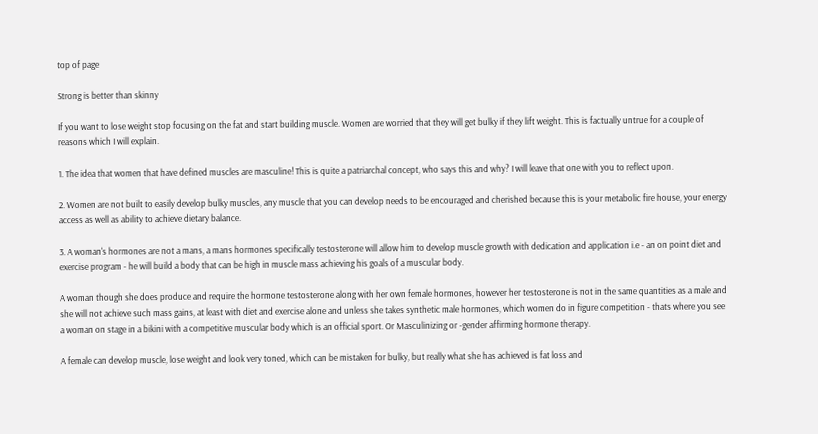top of page

Strong is better than skinny

If you want to lose weight stop focusing on the fat and start building muscle. Women are worried that they will get bulky if they lift weight. This is factually untrue for a couple of reasons which I will explain.

1. The idea that women that have defined muscles are masculine! This is quite a patriarchal concept, who says this and why? I will leave that one with you to reflect upon.

2. Women are not built to easily develop bulky muscles, any muscle that you can develop needs to be encouraged and cherished because this is your metabolic fire house, your energy access as well as ability to achieve dietary balance.

3. A woman's hormones are not a mans, a mans hormones specifically testosterone will allow him to develop muscle growth with dedication and application i.e - an on point diet and exercise program - he will build a body that can be high in muscle mass achieving his goals of a muscular body.

A woman though she does produce and require the hormone testosterone along with her own female hormones, however her testosterone is not in the same quantities as a male and she will not achieve such mass gains, at least with diet and exercise alone and unless she takes synthetic male hormones, which women do in figure competition - thats where you see a woman on stage in a bikini with a competitive muscular body which is an official sport. Or Masculinizing or -gender affirming hormone therapy.

A female can develop muscle, lose weight and look very toned, which can be mistaken for bulky, but really what she has achieved is fat loss and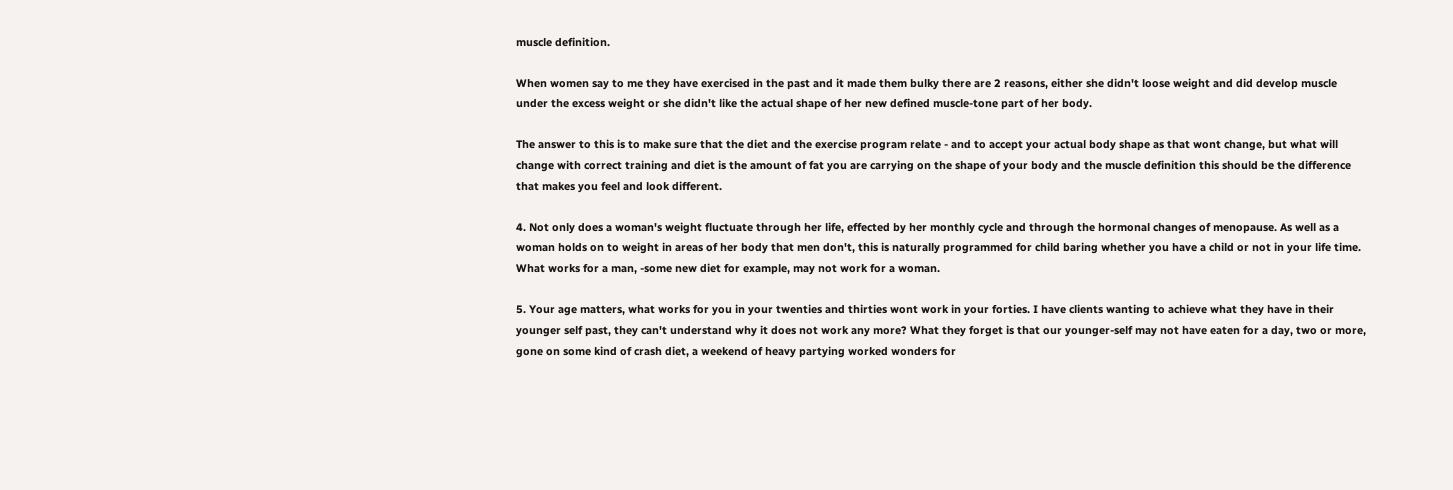muscle definition.

When women say to me they have exercised in the past and it made them bulky there are 2 reasons, either she didn't loose weight and did develop muscle under the excess weight or she didn't like the actual shape of her new defined muscle-tone part of her body.

The answer to this is to make sure that the diet and the exercise program relate - and to accept your actual body shape as that wont change, but what will change with correct training and diet is the amount of fat you are carrying on the shape of your body and the muscle definition this should be the difference that makes you feel and look different.

4. Not only does a woman's weight fluctuate through her life, effected by her monthly cycle and through the hormonal changes of menopause. As well as a woman holds on to weight in areas of her body that men don't, this is naturally programmed for child baring whether you have a child or not in your life time. What works for a man, -some new diet for example, may not work for a woman.

5. Your age matters, what works for you in your twenties and thirties wont work in your forties. I have clients wanting to achieve what they have in their younger self past, they can't understand why it does not work any more? What they forget is that our younger-self may not have eaten for a day, two or more, gone on some kind of crash diet, a weekend of heavy partying worked wonders for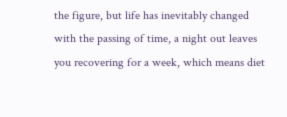the figure, but life has inevitably changed with the passing of time, a night out leaves you recovering for a week, which means diet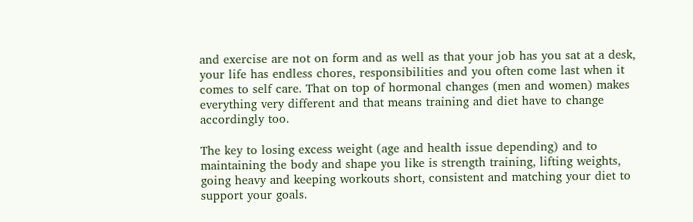and exercise are not on form and as well as that your job has you sat at a desk, your life has endless chores, responsibilities and you often come last when it comes to self care. That on top of hormonal changes (men and women) makes everything very different and that means training and diet have to change accordingly too.

The key to losing excess weight (age and health issue depending) and to maintaining the body and shape you like is strength training, lifting weights, going heavy and keeping workouts short, consistent and matching your diet to support your goals.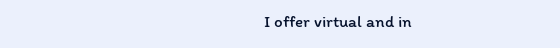I offer virtual and in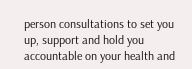person consultations to set you up, support and hold you accountable on your health and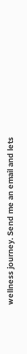wellness journey. Send me an email and lets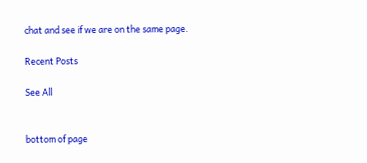chat and see if we are on the same page.

Recent Posts

See All


bottom of page